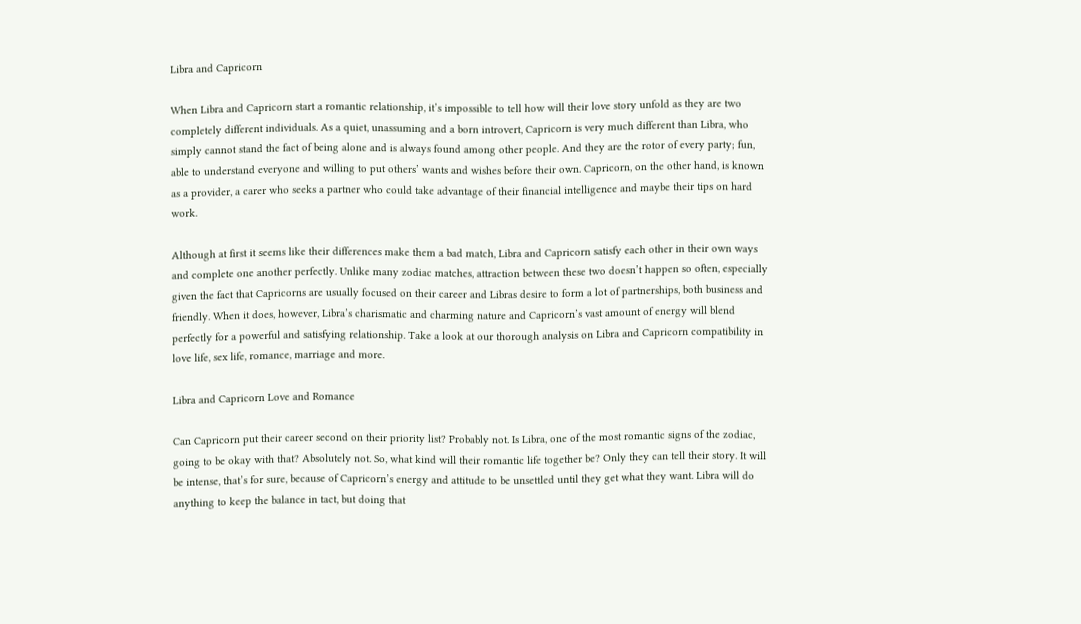Libra and Capricorn

When Libra and Capricorn start a romantic relationship, it’s impossible to tell how will their love story unfold as they are two completely different individuals. As a quiet, unassuming and a born introvert, Capricorn is very much different than Libra, who simply cannot stand the fact of being alone and is always found among other people. And they are the rotor of every party; fun, able to understand everyone and willing to put others’ wants and wishes before their own. Capricorn, on the other hand, is known as a provider, a carer who seeks a partner who could take advantage of their financial intelligence and maybe their tips on hard work.

Although at first it seems like their differences make them a bad match, Libra and Capricorn satisfy each other in their own ways and complete one another perfectly. Unlike many zodiac matches, attraction between these two doesn’t happen so often, especially given the fact that Capricorns are usually focused on their career and Libras desire to form a lot of partnerships, both business and friendly. When it does, however, Libra’s charismatic and charming nature and Capricorn’s vast amount of energy will blend perfectly for a powerful and satisfying relationship. Take a look at our thorough analysis on Libra and Capricorn compatibility in love life, sex life, romance, marriage and more.

Libra and Capricorn Love and Romance

Can Capricorn put their career second on their priority list? Probably not. Is Libra, one of the most romantic signs of the zodiac, going to be okay with that? Absolutely not. So, what kind will their romantic life together be? Only they can tell their story. It will be intense, that’s for sure, because of Capricorn’s energy and attitude to be unsettled until they get what they want. Libra will do anything to keep the balance in tact, but doing that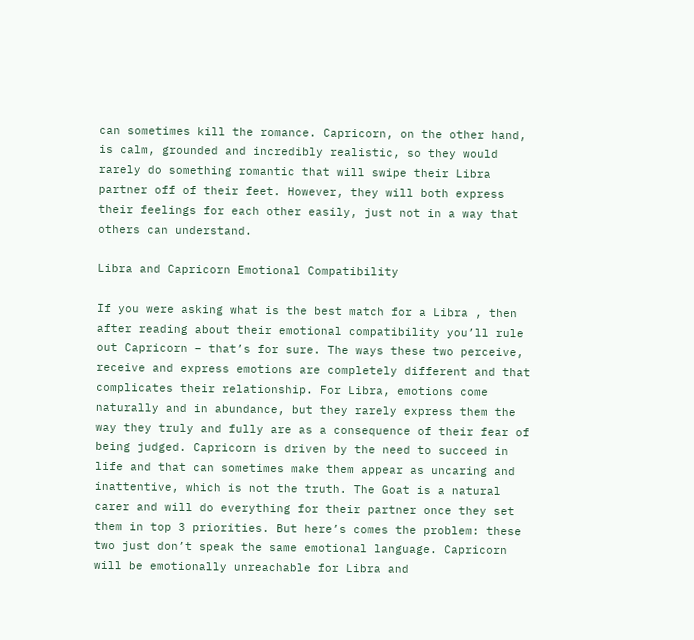can sometimes kill the romance. Capricorn, on the other hand, is calm, grounded and incredibly realistic, so they would rarely do something romantic that will swipe their Libra partner off of their feet. However, they will both express their feelings for each other easily, just not in a way that others can understand.

Libra and Capricorn Emotional Compatibility

If you were asking what is the best match for a Libra , then after reading about their emotional compatibility you’ll rule out Capricorn – that’s for sure. The ways these two perceive, receive and express emotions are completely different and that complicates their relationship. For Libra, emotions come naturally and in abundance, but they rarely express them the way they truly and fully are as a consequence of their fear of being judged. Capricorn is driven by the need to succeed in life and that can sometimes make them appear as uncaring and inattentive, which is not the truth. The Goat is a natural carer and will do everything for their partner once they set them in top 3 priorities. But here’s comes the problem: these two just don’t speak the same emotional language. Capricorn will be emotionally unreachable for Libra and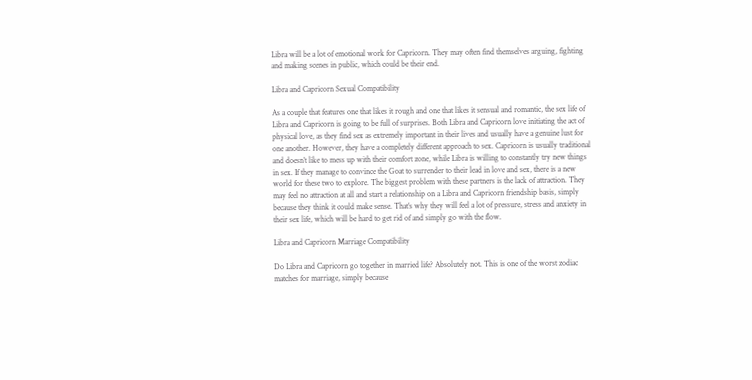Libra will be a lot of emotional work for Capricorn. They may often find themselves arguing, fighting and making scenes in public, which could be their end.

Libra and Capricorn Sexual Compatibility

As a couple that features one that likes it rough and one that likes it sensual and romantic, the sex life of Libra and Capricorn is going to be full of surprises. Both Libra and Capricorn love initiating the act of physical love, as they find sex as extremely important in their lives and usually have a genuine lust for one another. However, they have a completely different approach to sex. Capricorn is usually traditional and doesn’t like to mess up with their comfort zone, while Libra is willing to constantly try new things in sex. If they manage to convince the Goat to surrender to their lead in love and sex, there is a new world for these two to explore. The biggest problem with these partners is the lack of attraction. They may feel no attraction at all and start a relationship on a Libra and Capricorn friendship basis, simply because they think it could make sense. That’s why they will feel a lot of pressure, stress and anxiety in their sex life, which will be hard to get rid of and simply go with the flow.

Libra and Capricorn Marriage Compatibility

Do Libra and Capricorn go together in married life? Absolutely not. This is one of the worst zodiac matches for marriage, simply because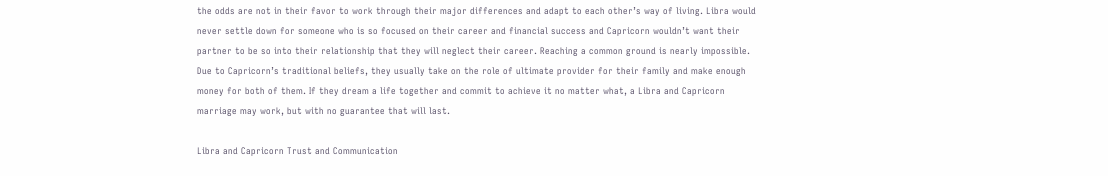the odds are not in their favor to work through their major differences and adapt to each other’s way of living. Libra would never settle down for someone who is so focused on their career and financial success and Capricorn wouldn’t want their partner to be so into their relationship that they will neglect their career. Reaching a common ground is nearly impossible. Due to Capricorn’s traditional beliefs, they usually take on the role of ultimate provider for their family and make enough money for both of them. If they dream a life together and commit to achieve it no matter what, a Libra and Capricorn marriage may work, but with no guarantee that will last.

Libra and Capricorn Trust and Communication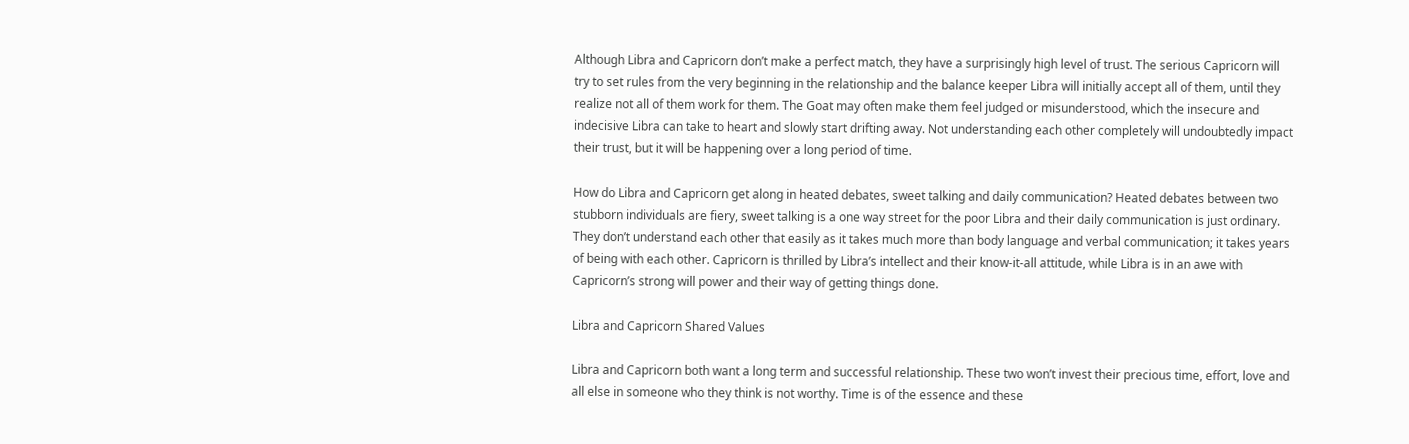Although Libra and Capricorn don’t make a perfect match, they have a surprisingly high level of trust. The serious Capricorn will try to set rules from the very beginning in the relationship and the balance keeper Libra will initially accept all of them, until they realize not all of them work for them. The Goat may often make them feel judged or misunderstood, which the insecure and indecisive Libra can take to heart and slowly start drifting away. Not understanding each other completely will undoubtedly impact their trust, but it will be happening over a long period of time.

How do Libra and Capricorn get along in heated debates, sweet talking and daily communication? Heated debates between two stubborn individuals are fiery, sweet talking is a one way street for the poor Libra and their daily communication is just ordinary. They don’t understand each other that easily as it takes much more than body language and verbal communication; it takes years of being with each other. Capricorn is thrilled by Libra’s intellect and their know-it-all attitude, while Libra is in an awe with Capricorn’s strong will power and their way of getting things done.

Libra and Capricorn Shared Values

Libra and Capricorn both want a long term and successful relationship. These two won’t invest their precious time, effort, love and all else in someone who they think is not worthy. Time is of the essence and these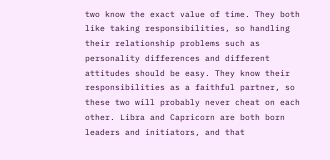two know the exact value of time. They both like taking responsibilities, so handling their relationship problems such as personality differences and different attitudes should be easy. They know their responsibilities as a faithful partner, so these two will probably never cheat on each other. Libra and Capricorn are both born leaders and initiators, and that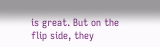is great. But on the flip side, they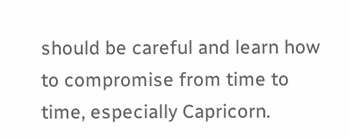should be careful and learn how to compromise from time to time, especially Capricorn.